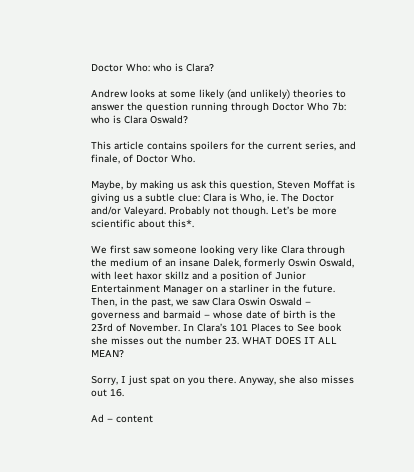Doctor Who: who is Clara?

Andrew looks at some likely (and unlikely) theories to answer the question running through Doctor Who 7b: who is Clara Oswald?

This article contains spoilers for the current series, and finale, of Doctor Who.

Maybe, by making us ask this question, Steven Moffat is giving us a subtle clue: Clara is Who, ie. The Doctor and/or Valeyard. Probably not though. Let’s be more scientific about this*.

We first saw someone looking very like Clara through the medium of an insane Dalek, formerly Oswin Oswald, with leet haxor skillz and a position of Junior Entertainment Manager on a starliner in the future. Then, in the past, we saw Clara Oswin Oswald – governess and barmaid – whose date of birth is the 23rd of November. In Clara’s 101 Places to See book she misses out the number 23. WHAT DOES IT ALL MEAN?

Sorry, I just spat on you there. Anyway, she also misses out 16.

Ad – content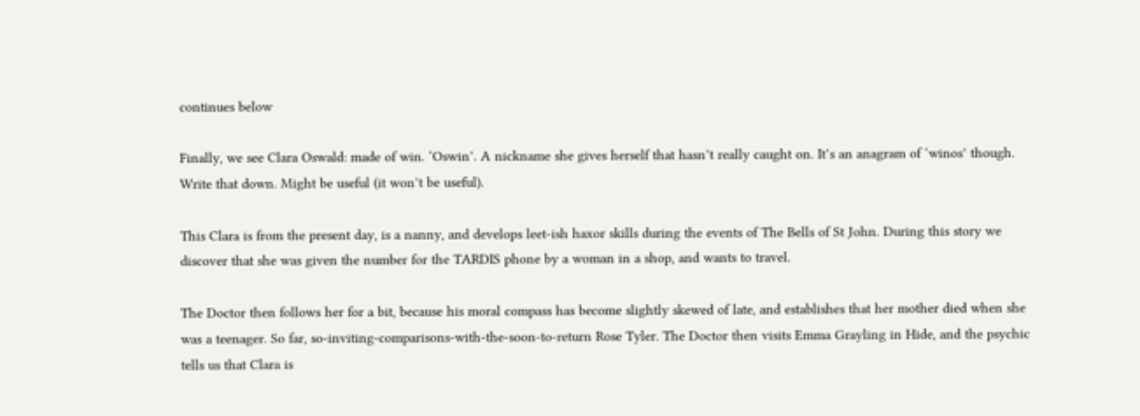continues below

Finally, we see Clara Oswald: made of win. ‘Oswin’. A nickname she gives herself that hasn’t really caught on. It’s an anagram of ‘winos’ though. Write that down. Might be useful (it won’t be useful).

This Clara is from the present day, is a nanny, and develops leet-ish haxor skills during the events of The Bells of St John. During this story we discover that she was given the number for the TARDIS phone by a woman in a shop, and wants to travel.

The Doctor then follows her for a bit, because his moral compass has become slightly skewed of late, and establishes that her mother died when she was a teenager. So far, so-inviting-comparisons-with-the-soon-to-return Rose Tyler. The Doctor then visits Emma Grayling in Hide, and the psychic tells us that Clara is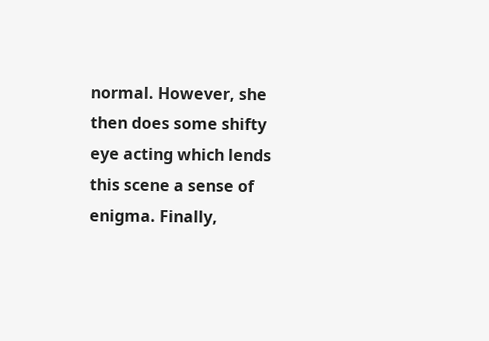normal. However, she then does some shifty eye acting which lends this scene a sense of enigma. Finally,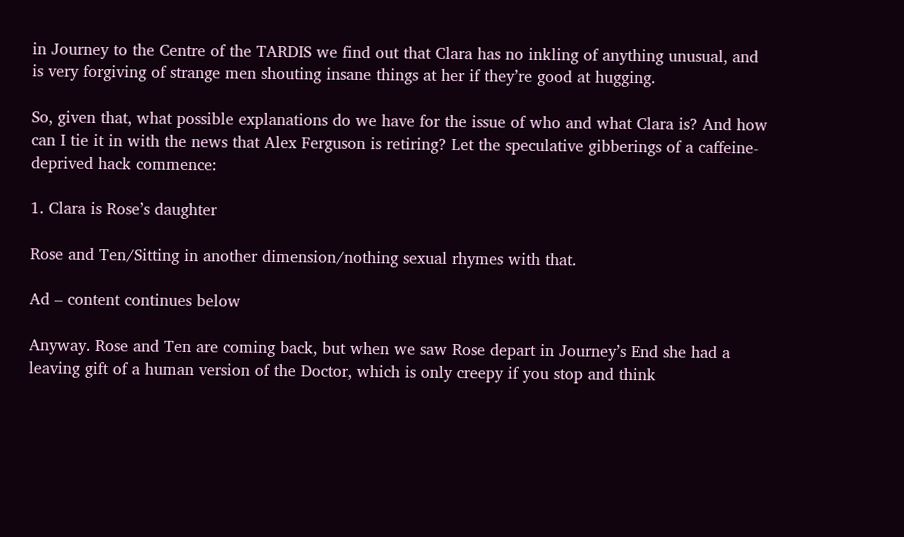in Journey to the Centre of the TARDIS we find out that Clara has no inkling of anything unusual, and is very forgiving of strange men shouting insane things at her if they’re good at hugging.

So, given that, what possible explanations do we have for the issue of who and what Clara is? And how can I tie it in with the news that Alex Ferguson is retiring? Let the speculative gibberings of a caffeine-deprived hack commence:

1. Clara is Rose’s daughter

Rose and Ten/Sitting in another dimension/nothing sexual rhymes with that.

Ad – content continues below

Anyway. Rose and Ten are coming back, but when we saw Rose depart in Journey’s End she had a leaving gift of a human version of the Doctor, which is only creepy if you stop and think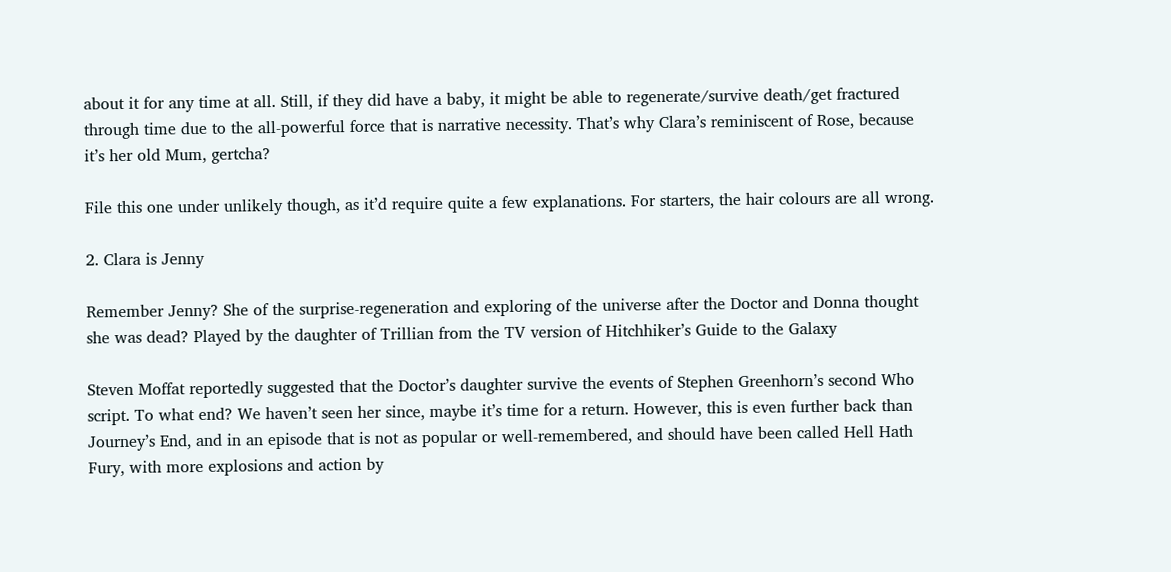about it for any time at all. Still, if they did have a baby, it might be able to regenerate/survive death/get fractured through time due to the all-powerful force that is narrative necessity. That’s why Clara’s reminiscent of Rose, because it’s her old Mum, gertcha?

File this one under unlikely though, as it’d require quite a few explanations. For starters, the hair colours are all wrong.

2. Clara is Jenny

Remember Jenny? She of the surprise-regeneration and exploring of the universe after the Doctor and Donna thought she was dead? Played by the daughter of Trillian from the TV version of Hitchhiker’s Guide to the Galaxy

Steven Moffat reportedly suggested that the Doctor’s daughter survive the events of Stephen Greenhorn’s second Who script. To what end? We haven’t seen her since, maybe it’s time for a return. However, this is even further back than Journey’s End, and in an episode that is not as popular or well-remembered, and should have been called Hell Hath Fury, with more explosions and action by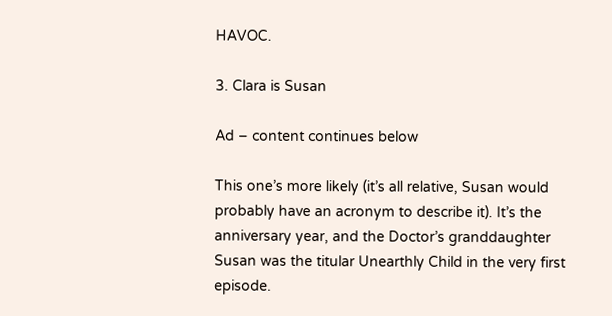HAVOC.

3. Clara is Susan

Ad – content continues below

This one’s more likely (it’s all relative, Susan would probably have an acronym to describe it). It’s the anniversary year, and the Doctor’s granddaughter Susan was the titular Unearthly Child in the very first episode.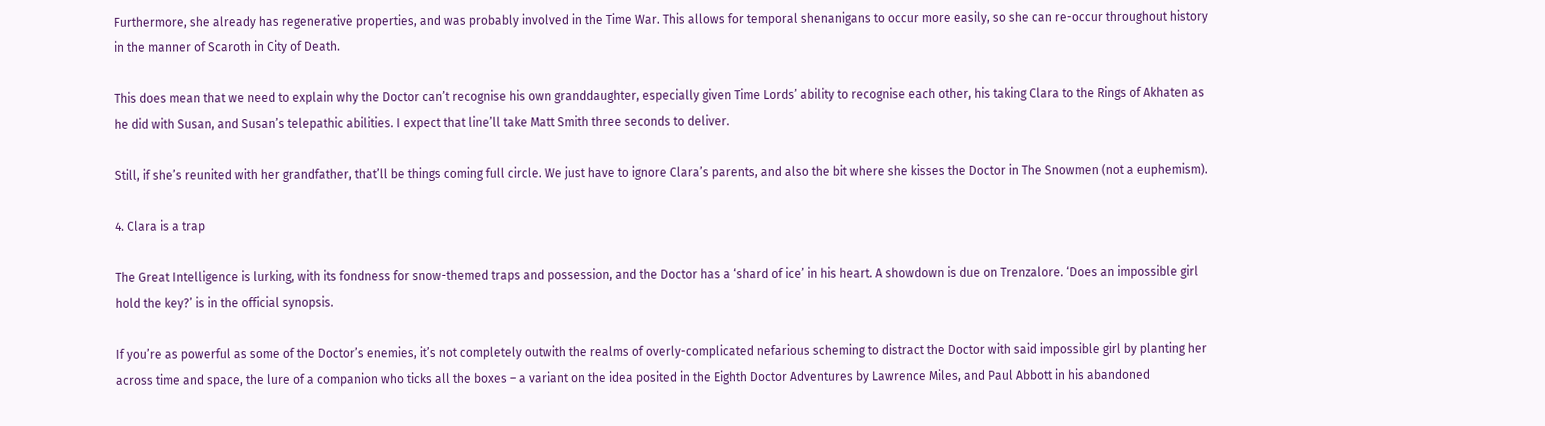Furthermore, she already has regenerative properties, and was probably involved in the Time War. This allows for temporal shenanigans to occur more easily, so she can re-occur throughout history in the manner of Scaroth in City of Death.

This does mean that we need to explain why the Doctor can’t recognise his own granddaughter, especially given Time Lords’ ability to recognise each other, his taking Clara to the Rings of Akhaten as he did with Susan, and Susan’s telepathic abilities. I expect that line’ll take Matt Smith three seconds to deliver.

Still, if she’s reunited with her grandfather, that’ll be things coming full circle. We just have to ignore Clara’s parents, and also the bit where she kisses the Doctor in The Snowmen (not a euphemism).

4. Clara is a trap

The Great Intelligence is lurking, with its fondness for snow-themed traps and possession, and the Doctor has a ‘shard of ice’ in his heart. A showdown is due on Trenzalore. ‘Does an impossible girl hold the key?’ is in the official synopsis.

If you’re as powerful as some of the Doctor’s enemies, it’s not completely outwith the realms of overly-complicated nefarious scheming to distract the Doctor with said impossible girl by planting her across time and space, the lure of a companion who ticks all the boxes – a variant on the idea posited in the Eighth Doctor Adventures by Lawrence Miles, and Paul Abbott in his abandoned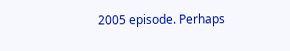2005 episode. Perhaps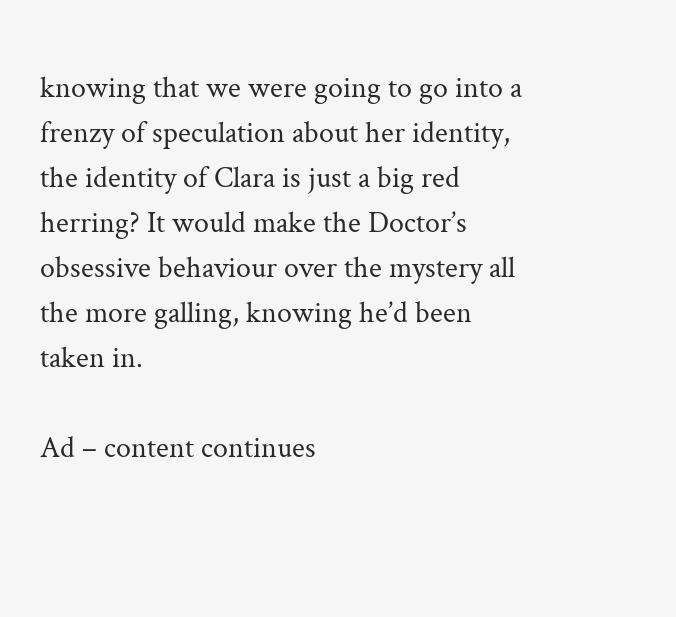knowing that we were going to go into a frenzy of speculation about her identity, the identity of Clara is just a big red herring? It would make the Doctor’s obsessive behaviour over the mystery all the more galling, knowing he’d been taken in.

Ad – content continues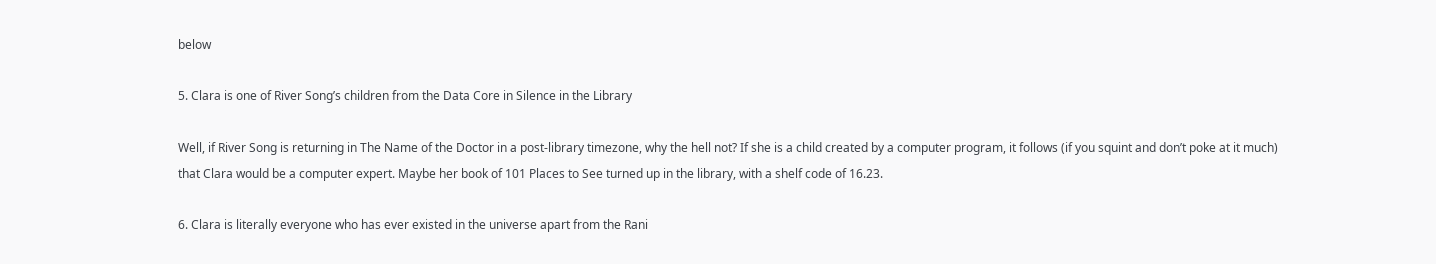below

5. Clara is one of River Song’s children from the Data Core in Silence in the Library

Well, if River Song is returning in The Name of the Doctor in a post-library timezone, why the hell not? If she is a child created by a computer program, it follows (if you squint and don’t poke at it much) that Clara would be a computer expert. Maybe her book of 101 Places to See turned up in the library, with a shelf code of 16.23.

6. Clara is literally everyone who has ever existed in the universe apart from the Rani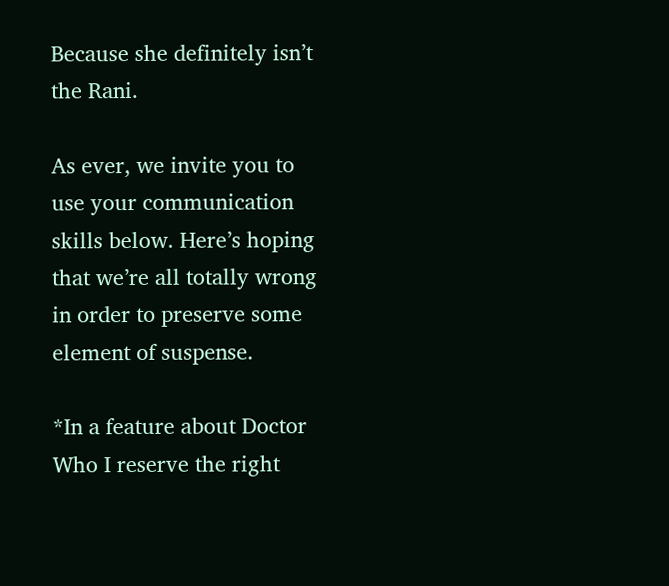Because she definitely isn’t the Rani.

As ever, we invite you to use your communication skills below. Here’s hoping that we’re all totally wrong in order to preserve some element of suspense.

*In a feature about Doctor Who I reserve the right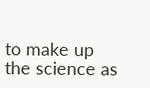to make up the science as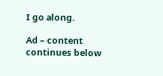I go along.

Ad – content continues below